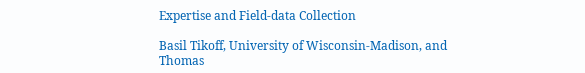Expertise and Field-data Collection

Basil Tikoff, University of Wisconsin-Madison, and Thomas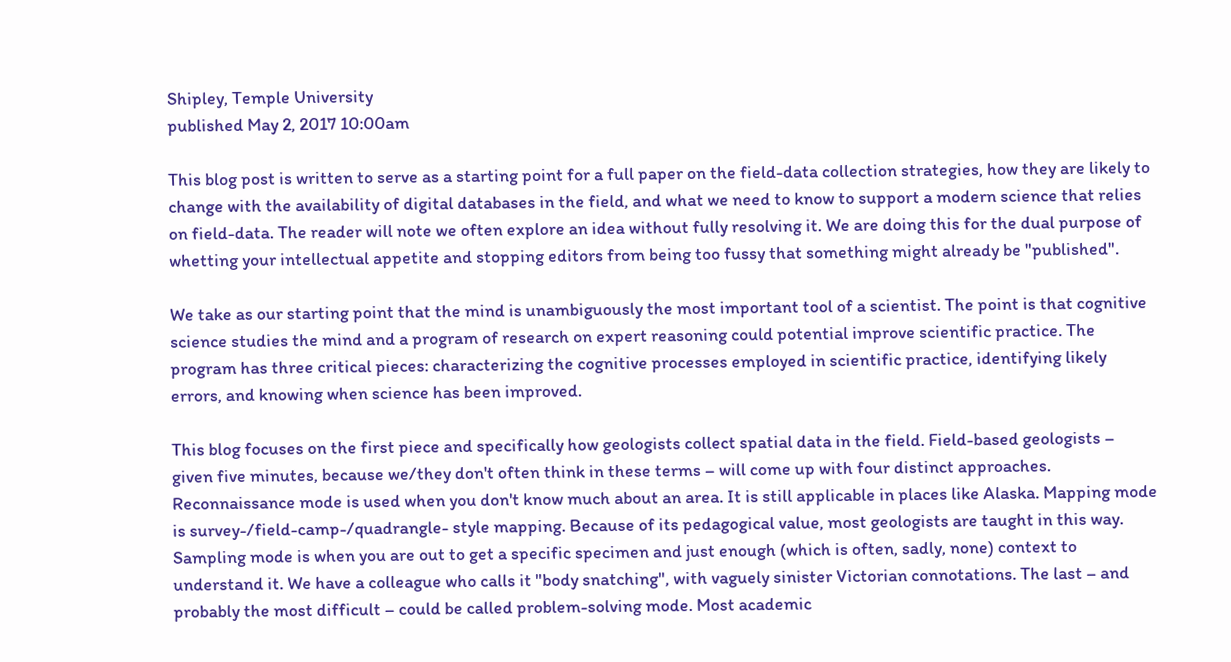Shipley, Temple University
published May 2, 2017 10:00am

This blog post is written to serve as a starting point for a full paper on the field-data collection strategies, how they are likely to change with the availability of digital databases in the field, and what we need to know to support a modern science that relies on field-data. The reader will note we often explore an idea without fully resolving it. We are doing this for the dual purpose of whetting your intellectual appetite and stopping editors from being too fussy that something might already be "published".

We take as our starting point that the mind is unambiguously the most important tool of a scientist. The point is that cognitive science studies the mind and a program of research on expert reasoning could potential improve scientific practice. The program has three critical pieces: characterizing the cognitive processes employed in scientific practice, identifying likely errors, and knowing when science has been improved.

This blog focuses on the first piece and specifically how geologists collect spatial data in the field. Field-based geologists – given five minutes, because we/they don't often think in these terms – will come up with four distinct approaches. Reconnaissance mode is used when you don't know much about an area. It is still applicable in places like Alaska. Mapping mode is survey-/field-camp-/quadrangle- style mapping. Because of its pedagogical value, most geologists are taught in this way. Sampling mode is when you are out to get a specific specimen and just enough (which is often, sadly, none) context to understand it. We have a colleague who calls it "body snatching", with vaguely sinister Victorian connotations. The last – and probably the most difficult – could be called problem-solving mode. Most academic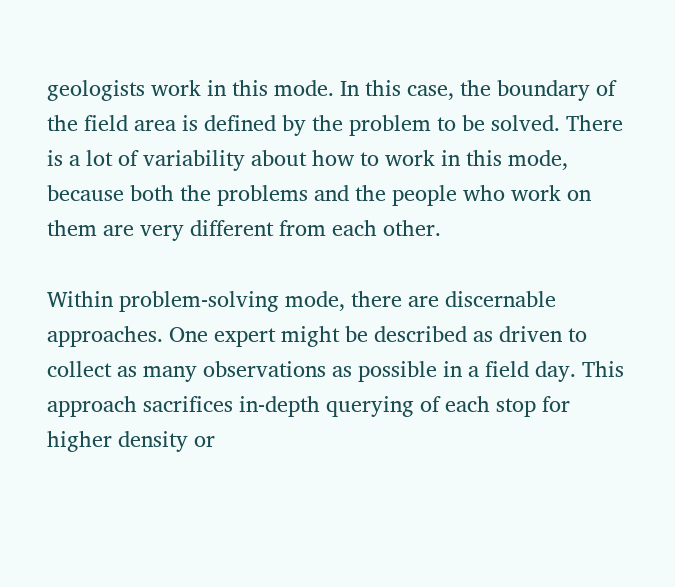geologists work in this mode. In this case, the boundary of the field area is defined by the problem to be solved. There is a lot of variability about how to work in this mode, because both the problems and the people who work on them are very different from each other.

Within problem-solving mode, there are discernable approaches. One expert might be described as driven to collect as many observations as possible in a field day. This approach sacrifices in-depth querying of each stop for higher density or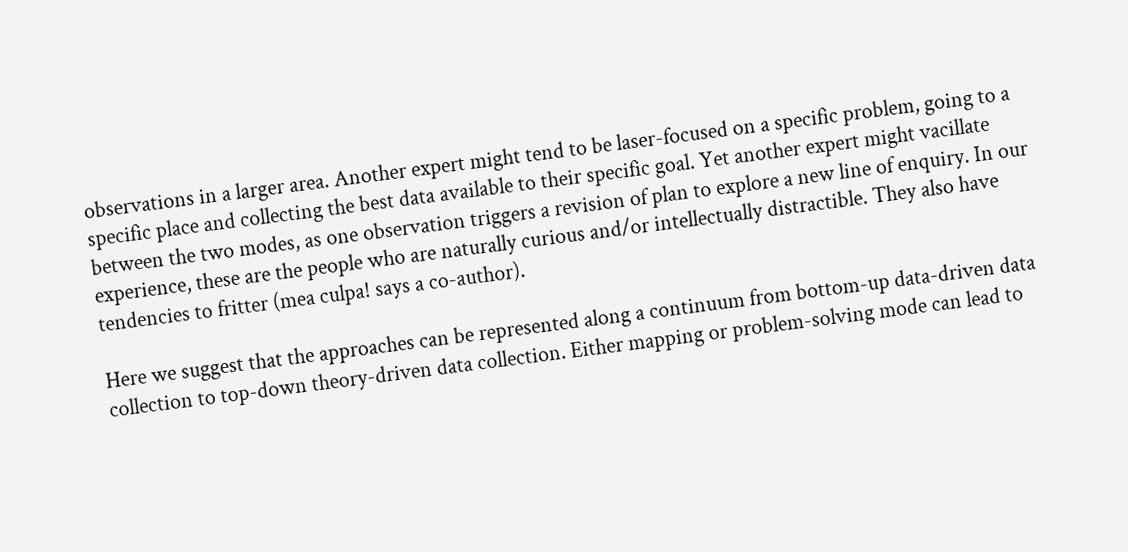observations in a larger area. Another expert might tend to be laser-focused on a specific problem, going to a specific place and collecting the best data available to their specific goal. Yet another expert might vacillate between the two modes, as one observation triggers a revision of plan to explore a new line of enquiry. In our experience, these are the people who are naturally curious and/or intellectually distractible. They also have tendencies to fritter (mea culpa! says a co-author).

Here we suggest that the approaches can be represented along a continuum from bottom-up data-driven data collection to top-down theory-driven data collection. Either mapping or problem-solving mode can lead to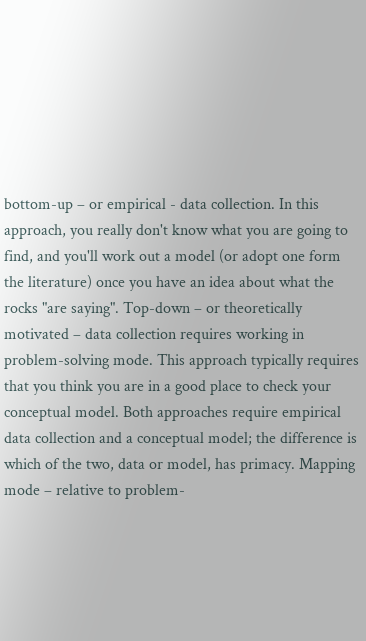bottom-up – or empirical - data collection. In this approach, you really don't know what you are going to find, and you'll work out a model (or adopt one form the literature) once you have an idea about what the rocks "are saying". Top-down – or theoretically motivated – data collection requires working in problem-solving mode. This approach typically requires that you think you are in a good place to check your conceptual model. Both approaches require empirical data collection and a conceptual model; the difference is which of the two, data or model, has primacy. Mapping mode – relative to problem-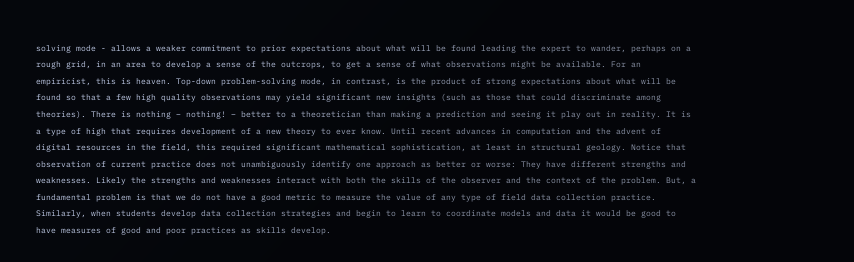solving mode - allows a weaker commitment to prior expectations about what will be found leading the expert to wander, perhaps on a rough grid, in an area to develop a sense of the outcrops, to get a sense of what observations might be available. For an empiricist, this is heaven. Top-down problem-solving mode, in contrast, is the product of strong expectations about what will be found so that a few high quality observations may yield significant new insights (such as those that could discriminate among theories). There is nothing – nothing! – better to a theoretician than making a prediction and seeing it play out in reality. It is a type of high that requires development of a new theory to ever know. Until recent advances in computation and the advent of digital resources in the field, this required significant mathematical sophistication, at least in structural geology. Notice that observation of current practice does not unambiguously identify one approach as better or worse: They have different strengths and weaknesses. Likely the strengths and weaknesses interact with both the skills of the observer and the context of the problem. But, a fundamental problem is that we do not have a good metric to measure the value of any type of field data collection practice. Similarly, when students develop data collection strategies and begin to learn to coordinate models and data it would be good to have measures of good and poor practices as skills develop.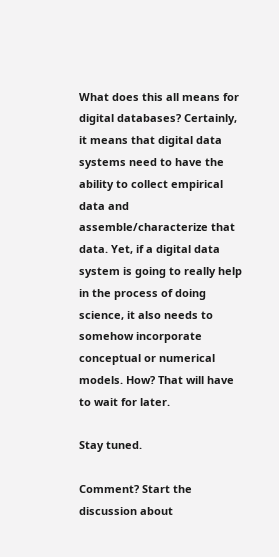What does this all means for digital databases? Certainly, it means that digital data systems need to have the ability to collect empirical data and assemble/characterize that data. Yet, if a digital data system is going to really help in the process of doing science, it also needs to somehow incorporate conceptual or numerical models. How? That will have to wait for later.

Stay tuned.

Comment? Start the discussion about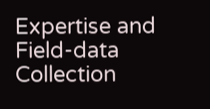Expertise and Field-data Collection